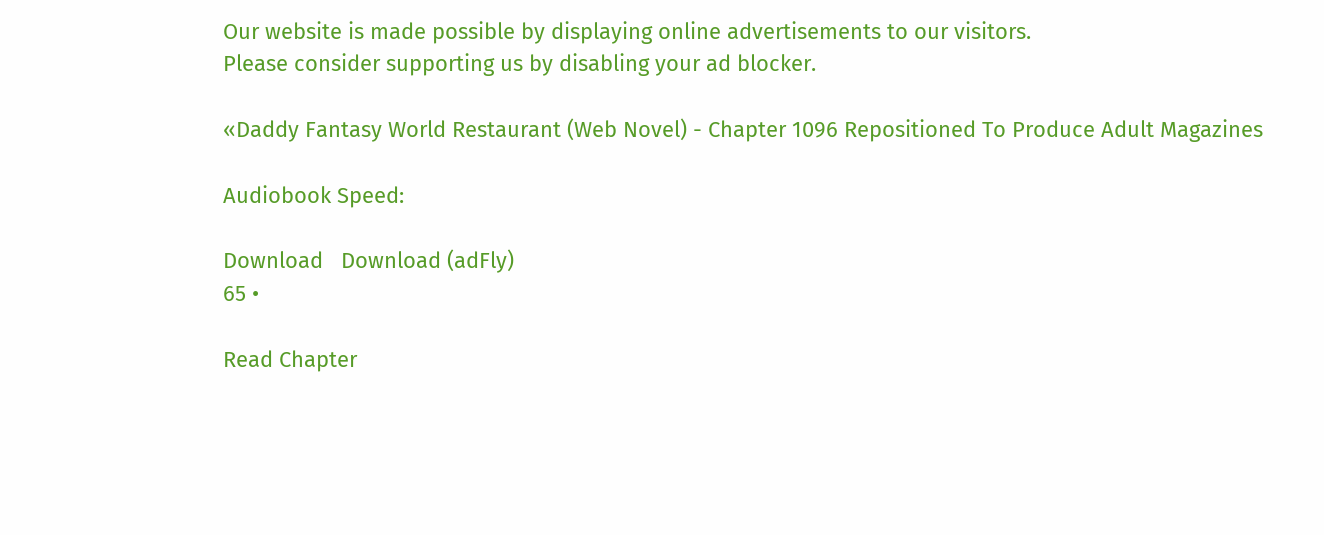Our website is made possible by displaying online advertisements to our visitors.
Please consider supporting us by disabling your ad blocker.

«Daddy Fantasy World Restaurant (Web Novel) - Chapter 1096 Repositioned To Produce Adult Magazines

Audiobook Speed:

Download   Download (adFly)
65 •

Read Chapter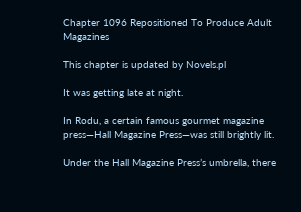Chapter 1096 Repositioned To Produce Adult Magazines

This chapter is updated by Novels.pl

It was getting late at night.

In Rodu, a certain famous gourmet magazine press—Hall Magazine Press—was still brightly lit.

Under the Hall Magazine Press’s umbrella, there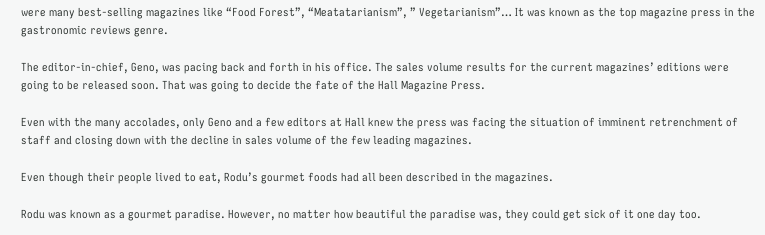were many best-selling magazines like “Food Forest”, “Meatatarianism”, ” Vegetarianism”… It was known as the top magazine press in the gastronomic reviews genre.

The editor-in-chief, Geno, was pacing back and forth in his office. The sales volume results for the current magazines’ editions were going to be released soon. That was going to decide the fate of the Hall Magazine Press.

Even with the many accolades, only Geno and a few editors at Hall knew the press was facing the situation of imminent retrenchment of staff and closing down with the decline in sales volume of the few leading magazines.

Even though their people lived to eat, Rodu’s gourmet foods had all been described in the magazines.

Rodu was known as a gourmet paradise. However, no matter how beautiful the paradise was, they could get sick of it one day too.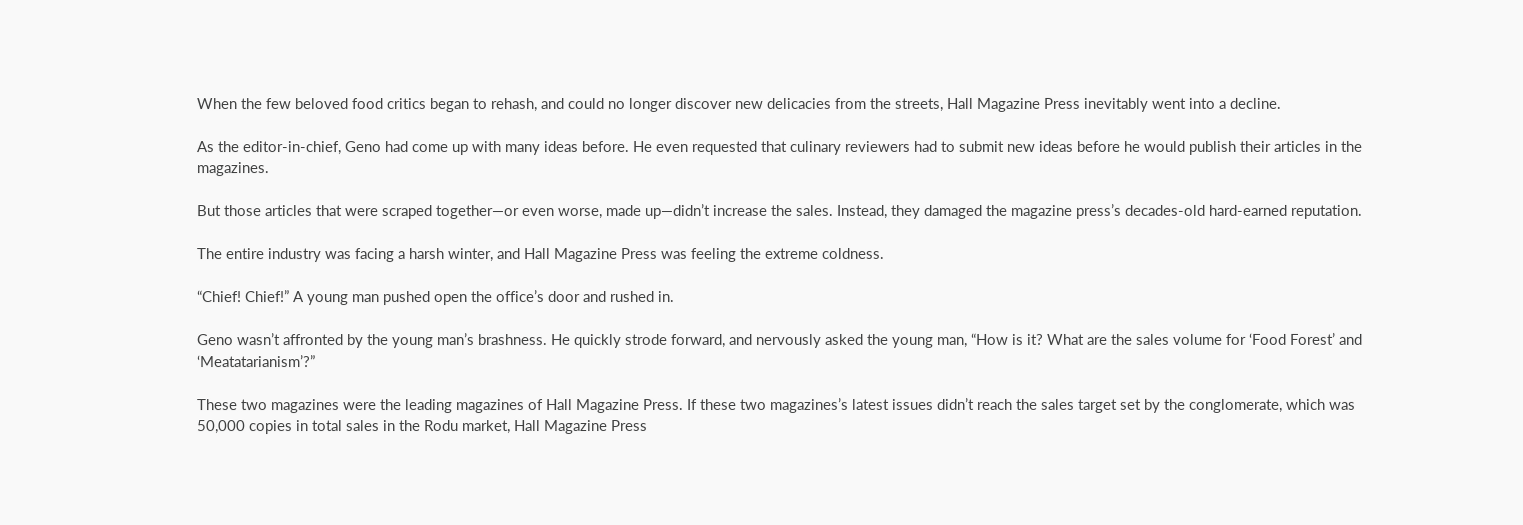When the few beloved food critics began to rehash, and could no longer discover new delicacies from the streets, Hall Magazine Press inevitably went into a decline.

As the editor-in-chief, Geno had come up with many ideas before. He even requested that culinary reviewers had to submit new ideas before he would publish their articles in the magazines.

But those articles that were scraped together—or even worse, made up—didn’t increase the sales. Instead, they damaged the magazine press’s decades-old hard-earned reputation.

The entire industry was facing a harsh winter, and Hall Magazine Press was feeling the extreme coldness.

“Chief! Chief!” A young man pushed open the office’s door and rushed in.

Geno wasn’t affronted by the young man’s brashness. He quickly strode forward, and nervously asked the young man, “How is it? What are the sales volume for ‘Food Forest’ and ‘Meatatarianism’?”

These two magazines were the leading magazines of Hall Magazine Press. If these two magazines’s latest issues didn’t reach the sales target set by the conglomerate, which was 50,000 copies in total sales in the Rodu market, Hall Magazine Press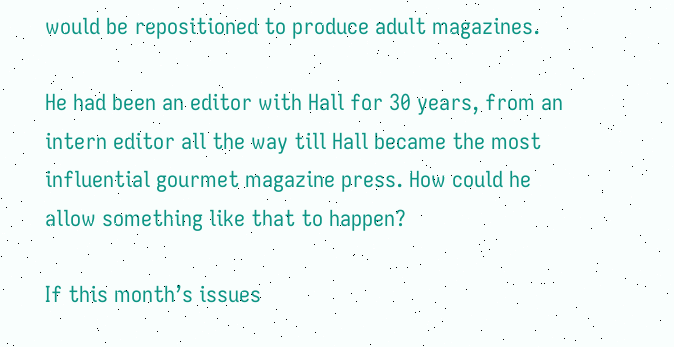would be repositioned to produce adult magazines.

He had been an editor with Hall for 30 years, from an intern editor all the way till Hall became the most influential gourmet magazine press. How could he allow something like that to happen?

If this month’s issues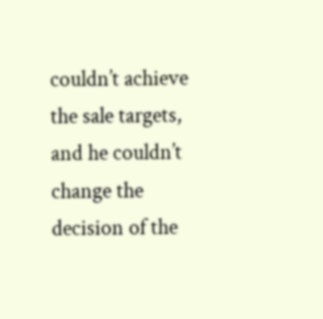couldn’t achieve the sale targets, and he couldn’t change the decision of the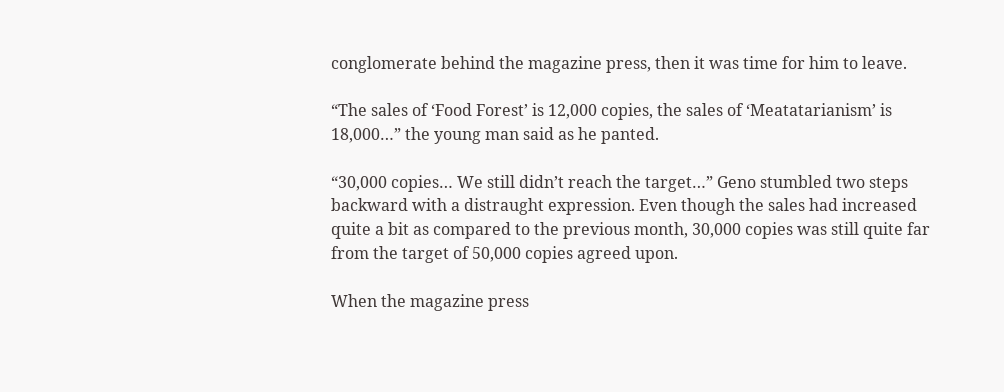conglomerate behind the magazine press, then it was time for him to leave.

“The sales of ‘Food Forest’ is 12,000 copies, the sales of ‘Meatatarianism’ is 18,000…” the young man said as he panted.

“30,000 copies… We still didn’t reach the target…” Geno stumbled two steps backward with a distraught expression. Even though the sales had increased quite a bit as compared to the previous month, 30,000 copies was still quite far from the target of 50,000 copies agreed upon.

When the magazine press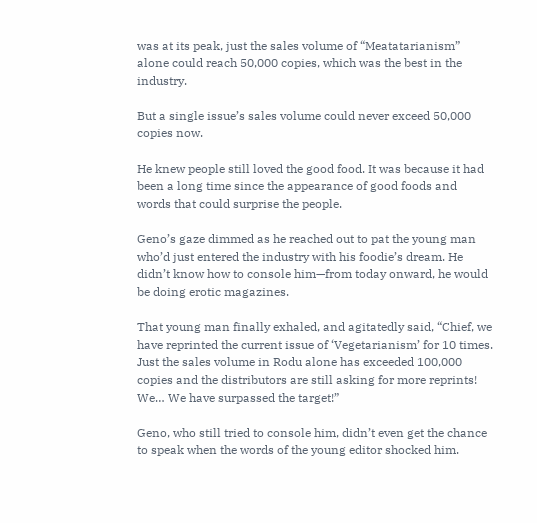was at its peak, just the sales volume of “Meatatarianism” alone could reach 50,000 copies, which was the best in the industry.

But a single issue’s sales volume could never exceed 50,000 copies now.

He knew people still loved the good food. It was because it had been a long time since the appearance of good foods and words that could surprise the people.

Geno’s gaze dimmed as he reached out to pat the young man who’d just entered the industry with his foodie’s dream. He didn’t know how to console him—from today onward, he would be doing erotic magazines.

That young man finally exhaled, and agitatedly said, “Chief, we have reprinted the current issue of ‘Vegetarianism’ for 10 times. Just the sales volume in Rodu alone has exceeded 100,000 copies and the distributors are still asking for more reprints! We… We have surpassed the target!”

Geno, who still tried to console him, didn’t even get the chance to speak when the words of the young editor shocked him.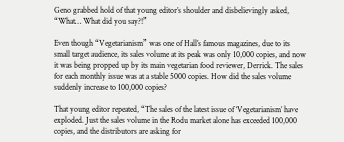Geno grabbed hold of that young editor’s shoulder and disbelievingly asked, “What… What did you say?!”

Even though “Vegetarianism” was one of Hall’s famous magazines, due to its small target audience, its sales volume at its peak was only 10,000 copies, and now it was being propped up by its main vegetarian food reviewer, Derrick. The sales for each monthly issue was at a stable 5000 copies. How did the sales volume suddenly increase to 100,000 copies?

That young editor repeated, “The sales of the latest issue of ‘Vegetarianism’ have exploded. Just the sales volume in the Rodu market alone has exceeded 100,000 copies, and the distributors are asking for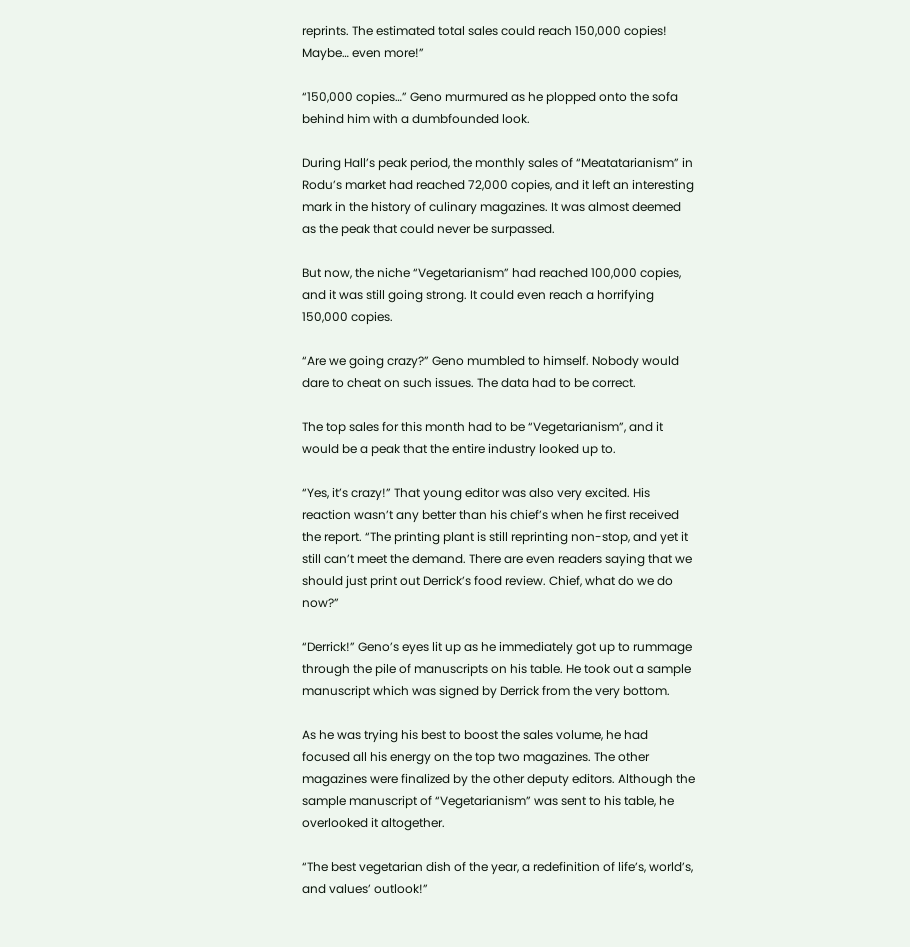reprints. The estimated total sales could reach 150,000 copies! Maybe… even more!”

“150,000 copies…” Geno murmured as he plopped onto the sofa behind him with a dumbfounded look.

During Hall’s peak period, the monthly sales of “Meatatarianism” in Rodu’s market had reached 72,000 copies, and it left an interesting mark in the history of culinary magazines. It was almost deemed as the peak that could never be surpassed.

But now, the niche “Vegetarianism” had reached 100,000 copies, and it was still going strong. It could even reach a horrifying 150,000 copies.

“Are we going crazy?” Geno mumbled to himself. Nobody would dare to cheat on such issues. The data had to be correct.

The top sales for this month had to be “Vegetarianism”, and it would be a peak that the entire industry looked up to.

“Yes, it’s crazy!” That young editor was also very excited. His reaction wasn’t any better than his chief’s when he first received the report. “The printing plant is still reprinting non-stop, and yet it still can’t meet the demand. There are even readers saying that we should just print out Derrick’s food review. Chief, what do we do now?”

“Derrick!” Geno’s eyes lit up as he immediately got up to rummage through the pile of manuscripts on his table. He took out a sample manuscript which was signed by Derrick from the very bottom.

As he was trying his best to boost the sales volume, he had focused all his energy on the top two magazines. The other magazines were finalized by the other deputy editors. Although the sample manuscript of “Vegetarianism” was sent to his table, he overlooked it altogether.

“The best vegetarian dish of the year, a redefinition of life’s, world’s, and values’ outlook!”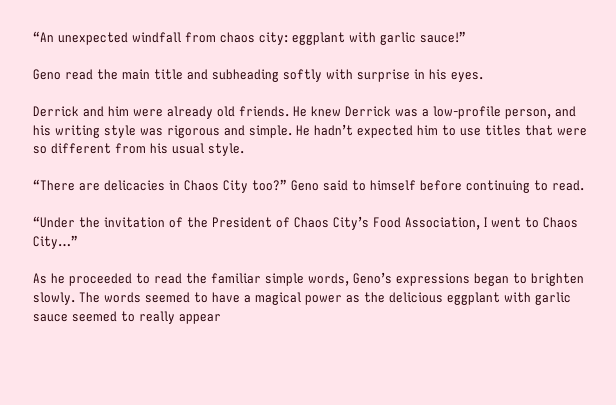“An unexpected windfall from chaos city: eggplant with garlic sauce!”

Geno read the main title and subheading softly with surprise in his eyes.

Derrick and him were already old friends. He knew Derrick was a low-profile person, and his writing style was rigorous and simple. He hadn’t expected him to use titles that were so different from his usual style.

“There are delicacies in Chaos City too?” Geno said to himself before continuing to read.

“Under the invitation of the President of Chaos City’s Food Association, I went to Chaos City…”

As he proceeded to read the familiar simple words, Geno’s expressions began to brighten slowly. The words seemed to have a magical power as the delicious eggplant with garlic sauce seemed to really appear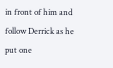in front of him and follow Derrick as he put one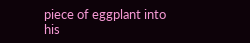piece of eggplant into his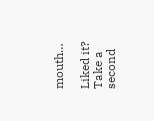mouth…

Liked it? Take a second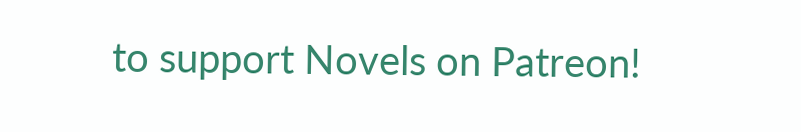to support Novels on Patreon!